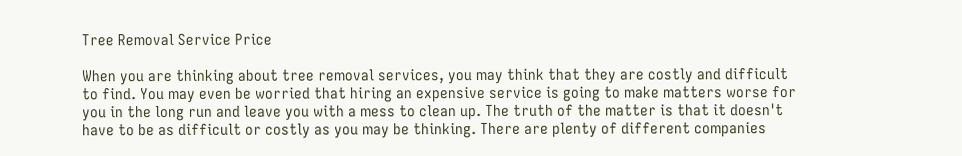Tree Removal Service Price

When you are thinking about tree removal services, you may think that they are costly and difficult to find. You may even be worried that hiring an expensive service is going to make matters worse for you in the long run and leave you with a mess to clean up. The truth of the matter is that it doesn't have to be as difficult or costly as you may be thinking. There are plenty of different companies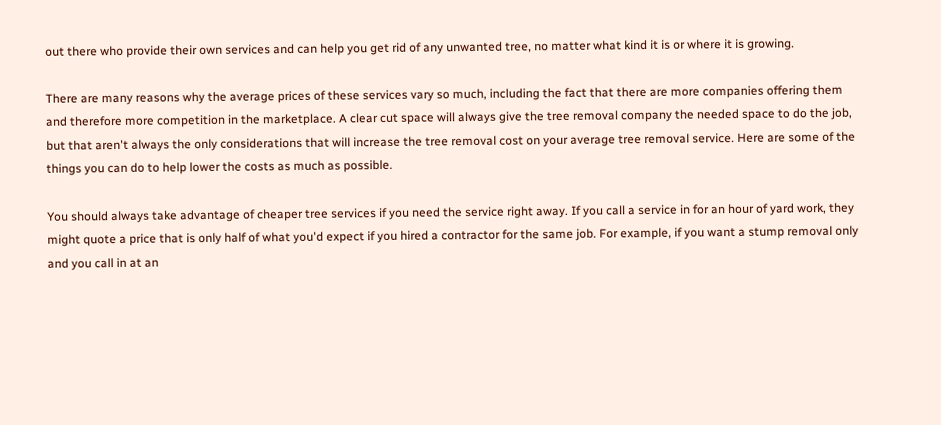out there who provide their own services and can help you get rid of any unwanted tree, no matter what kind it is or where it is growing.

There are many reasons why the average prices of these services vary so much, including the fact that there are more companies offering them and therefore more competition in the marketplace. A clear cut space will always give the tree removal company the needed space to do the job, but that aren't always the only considerations that will increase the tree removal cost on your average tree removal service. Here are some of the things you can do to help lower the costs as much as possible.

You should always take advantage of cheaper tree services if you need the service right away. If you call a service in for an hour of yard work, they might quote a price that is only half of what you'd expect if you hired a contractor for the same job. For example, if you want a stump removal only and you call in at an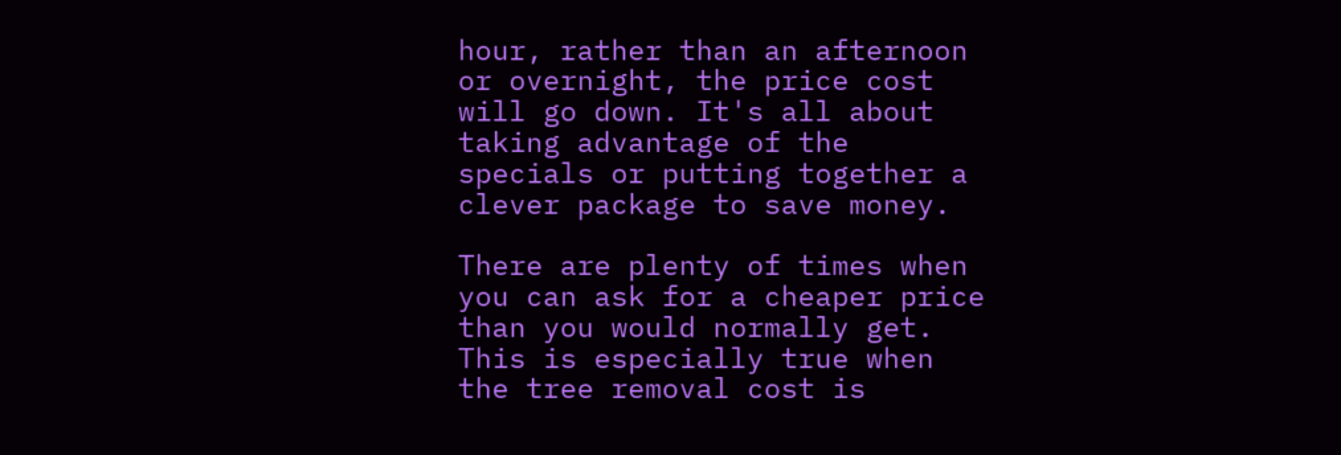hour, rather than an afternoon or overnight, the price cost will go down. It's all about taking advantage of the specials or putting together a clever package to save money.

There are plenty of times when you can ask for a cheaper price than you would normally get. This is especially true when the tree removal cost is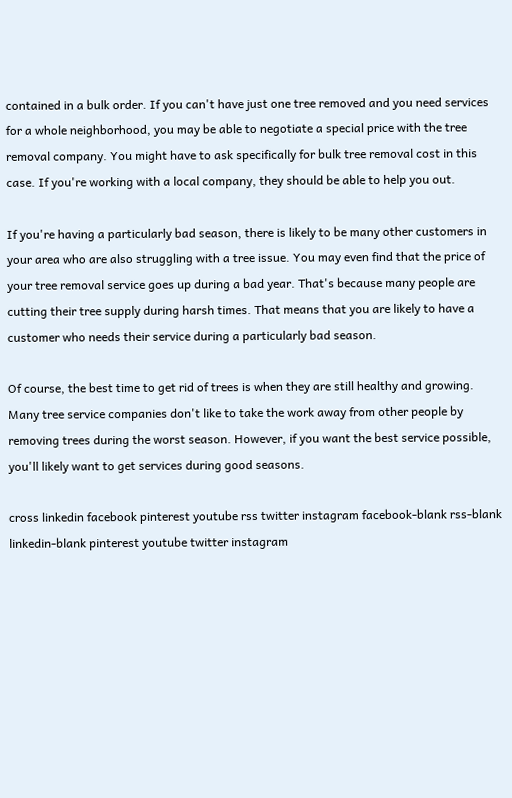contained in a bulk order. If you can't have just one tree removed and you need services for a whole neighborhood, you may be able to negotiate a special price with the tree removal company. You might have to ask specifically for bulk tree removal cost in this case. If you're working with a local company, they should be able to help you out.

If you're having a particularly bad season, there is likely to be many other customers in your area who are also struggling with a tree issue. You may even find that the price of your tree removal service goes up during a bad year. That's because many people are cutting their tree supply during harsh times. That means that you are likely to have a customer who needs their service during a particularly bad season.

Of course, the best time to get rid of trees is when they are still healthy and growing. Many tree service companies don't like to take the work away from other people by removing trees during the worst season. However, if you want the best service possible, you'll likely want to get services during good seasons.

cross linkedin facebook pinterest youtube rss twitter instagram facebook-blank rss-blank linkedin-blank pinterest youtube twitter instagram